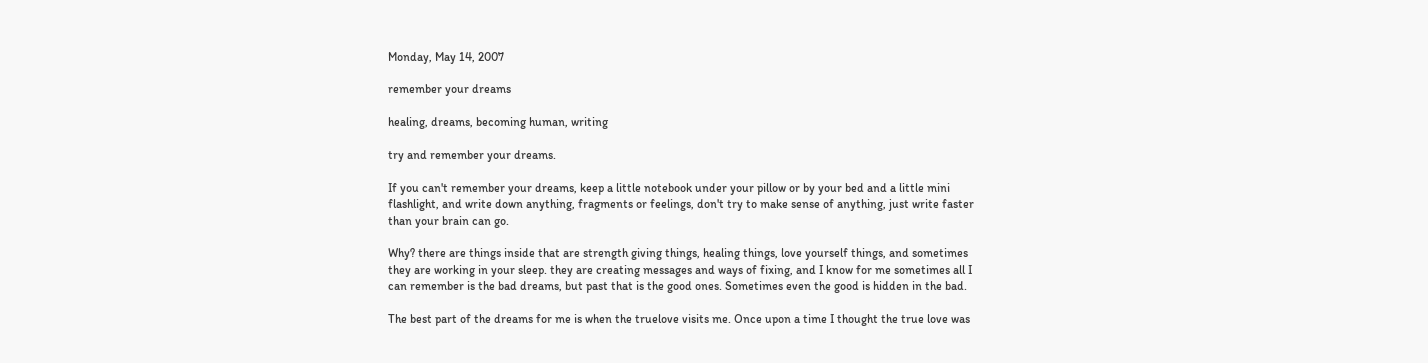Monday, May 14, 2007

remember your dreams

healing, dreams, becoming human, writing

try and remember your dreams.

If you can't remember your dreams, keep a little notebook under your pillow or by your bed and a little mini flashlight, and write down anything, fragments or feelings, don't try to make sense of anything, just write faster than your brain can go.

Why? there are things inside that are strength giving things, healing things, love yourself things, and sometimes they are working in your sleep. they are creating messages and ways of fixing, and I know for me sometimes all I can remember is the bad dreams, but past that is the good ones. Sometimes even the good is hidden in the bad.

The best part of the dreams for me is when the truelove visits me. Once upon a time I thought the true love was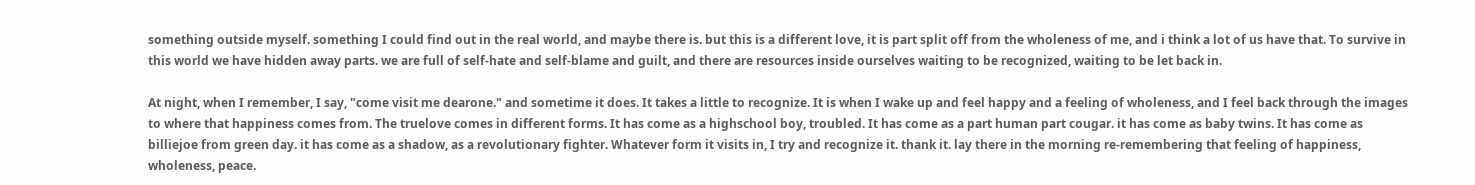something outside myself. something I could find out in the real world, and maybe there is. but this is a different love, it is part split off from the wholeness of me, and i think a lot of us have that. To survive in this world we have hidden away parts. we are full of self-hate and self-blame and guilt, and there are resources inside ourselves waiting to be recognized, waiting to be let back in.

At night, when I remember, I say, "come visit me dearone." and sometime it does. It takes a little to recognize. It is when I wake up and feel happy and a feeling of wholeness, and I feel back through the images to where that happiness comes from. The truelove comes in different forms. It has come as a highschool boy, troubled. It has come as a part human part cougar. it has come as baby twins. It has come as billiejoe from green day. it has come as a shadow, as a revolutionary fighter. Whatever form it visits in, I try and recognize it. thank it. lay there in the morning re-remembering that feeling of happiness, wholeness, peace.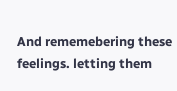And rememebering these feelings. letting them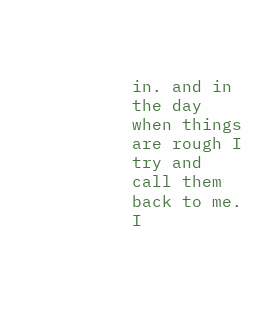in. and in the day when things are rough I try and call them back to me. I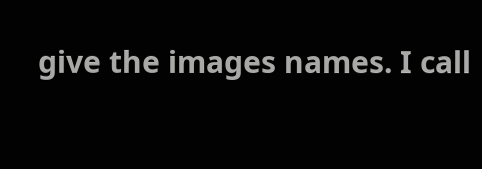give the images names. I call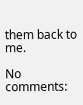them back to me.

No comments: